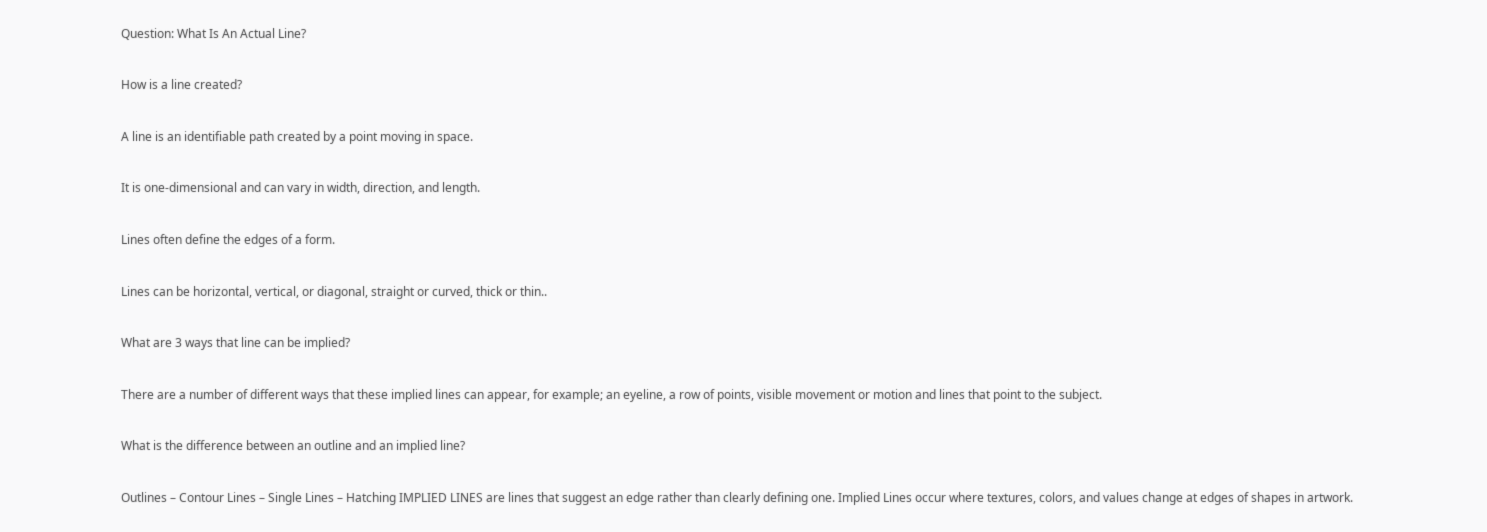Question: What Is An Actual Line?

How is a line created?

A line is an identifiable path created by a point moving in space.

It is one-dimensional and can vary in width, direction, and length.

Lines often define the edges of a form.

Lines can be horizontal, vertical, or diagonal, straight or curved, thick or thin..

What are 3 ways that line can be implied?

There are a number of different ways that these implied lines can appear, for example; an eyeline, a row of points, visible movement or motion and lines that point to the subject.

What is the difference between an outline and an implied line?

Outlines – Contour Lines – Single Lines – Hatching IMPLIED LINES are lines that suggest an edge rather than clearly defining one. Implied Lines occur where textures, colors, and values change at edges of shapes in artwork.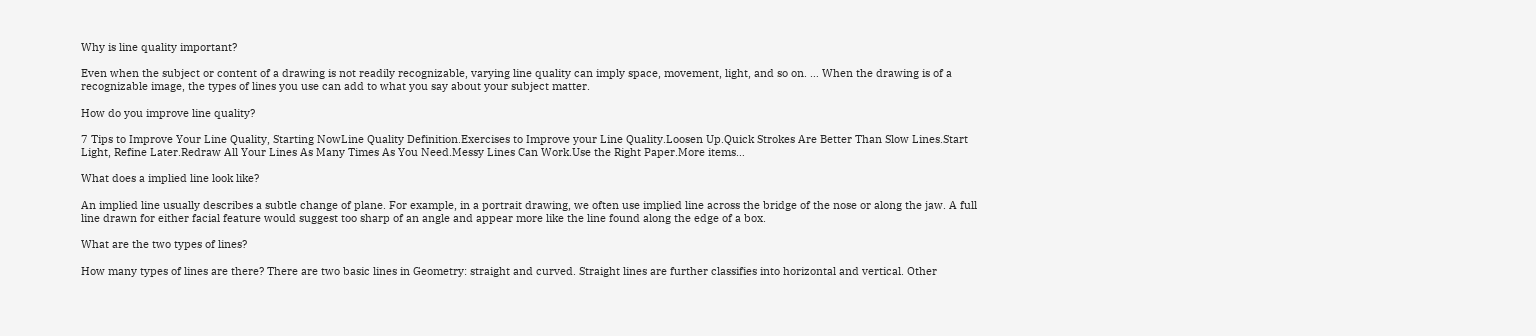Why is line quality important?

Even when the subject or content of a drawing is not readily recognizable, varying line quality can imply space, movement, light, and so on. … When the drawing is of a recognizable image, the types of lines you use can add to what you say about your subject matter.

How do you improve line quality?

7 Tips to Improve Your Line Quality, Starting NowLine Quality Definition.Exercises to Improve your Line Quality.Loosen Up.Quick Strokes Are Better Than Slow Lines.Start Light, Refine Later.Redraw All Your Lines As Many Times As You Need.Messy Lines Can Work.Use the Right Paper.More items…

What does a implied line look like?

An implied line usually describes a subtle change of plane. For example, in a portrait drawing, we often use implied line across the bridge of the nose or along the jaw. A full line drawn for either facial feature would suggest too sharp of an angle and appear more like the line found along the edge of a box.

What are the two types of lines?

How many types of lines are there? There are two basic lines in Geometry: straight and curved. Straight lines are further classifies into horizontal and vertical. Other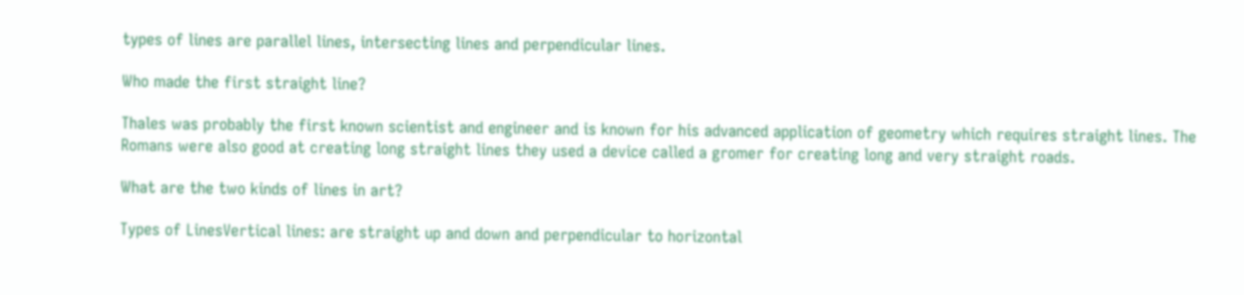types of lines are parallel lines, intersecting lines and perpendicular lines.

Who made the first straight line?

Thales was probably the first known scientist and engineer and is known for his advanced application of geometry which requires straight lines. The Romans were also good at creating long straight lines they used a device called a gromer for creating long and very straight roads.

What are the two kinds of lines in art?

Types of LinesVertical lines: are straight up and down and perpendicular to horizontal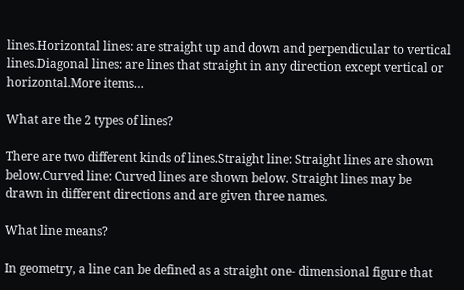lines.Horizontal lines: are straight up and down and perpendicular to vertical lines.Diagonal lines: are lines that straight in any direction except vertical or horizontal.More items…

What are the 2 types of lines?

There are two different kinds of lines.Straight line: Straight lines are shown below.Curved line: Curved lines are shown below. Straight lines may be drawn in different directions and are given three names.

What line means?

In geometry, a line can be defined as a straight one- dimensional figure that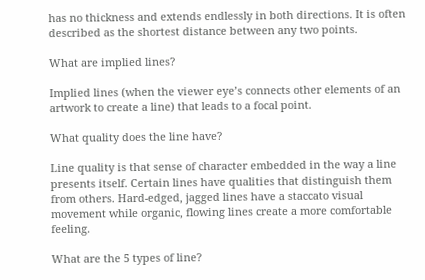has no thickness and extends endlessly in both directions. It is often described as the shortest distance between any two points.

What are implied lines?

Implied lines (when the viewer eye’s connects other elements of an artwork to create a line) that leads to a focal point.

What quality does the line have?

Line quality is that sense of character embedded in the way a line presents itself. Certain lines have qualities that distinguish them from others. Hard-edged, jagged lines have a staccato visual movement while organic, flowing lines create a more comfortable feeling.

What are the 5 types of line?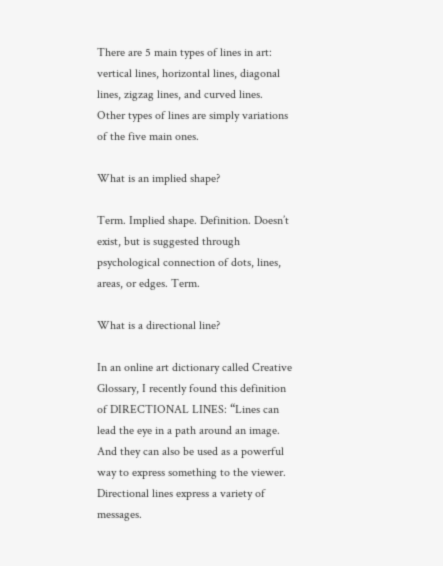There are 5 main types of lines in art: vertical lines, horizontal lines, diagonal lines, zigzag lines, and curved lines. Other types of lines are simply variations of the five main ones.

What is an implied shape?

Term. Implied shape. Definition. Doesn’t exist, but is suggested through psychological connection of dots, lines, areas, or edges. Term.

What is a directional line?

In an online art dictionary called Creative Glossary, I recently found this definition of DIRECTIONAL LINES: “Lines can lead the eye in a path around an image. And they can also be used as a powerful way to express something to the viewer. Directional lines express a variety of messages.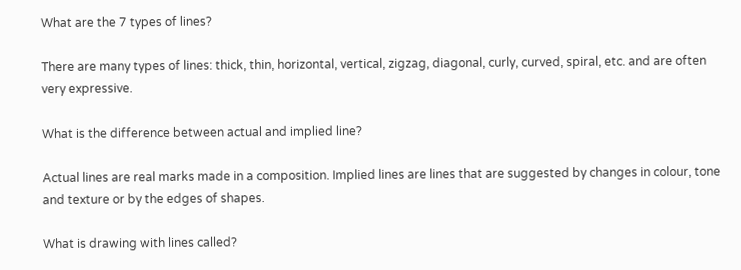What are the 7 types of lines?

There are many types of lines: thick, thin, horizontal, vertical, zigzag, diagonal, curly, curved, spiral, etc. and are often very expressive.

What is the difference between actual and implied line?

Actual lines are real marks made in a composition. Implied lines are lines that are suggested by changes in colour, tone and texture or by the edges of shapes.

What is drawing with lines called?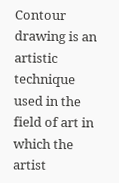Contour drawing is an artistic technique used in the field of art in which the artist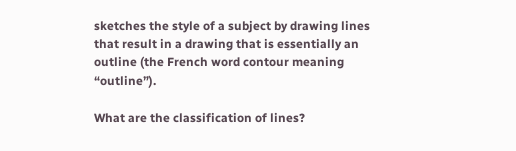sketches the style of a subject by drawing lines that result in a drawing that is essentially an outline (the French word contour meaning “outline”).

What are the classification of lines?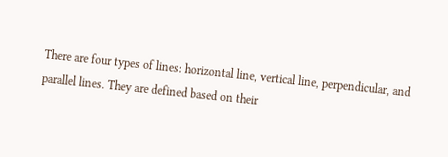There are four types of lines: horizontal line, vertical line, perpendicular, and parallel lines. They are defined based on their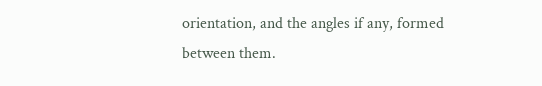orientation, and the angles if any, formed between them.